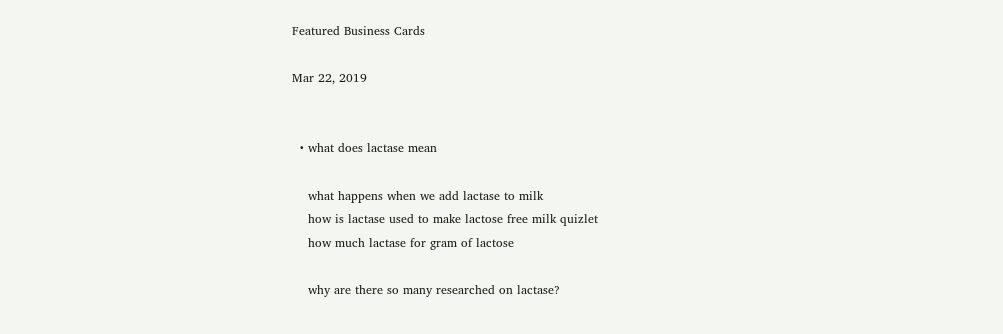Featured Business Cards

Mar 22, 2019


  • what does lactase mean

    what happens when we add lactase to milk
    how is lactase used to make lactose free milk quizlet
    how much lactase for gram of lactose

    why are there so many researched on lactase?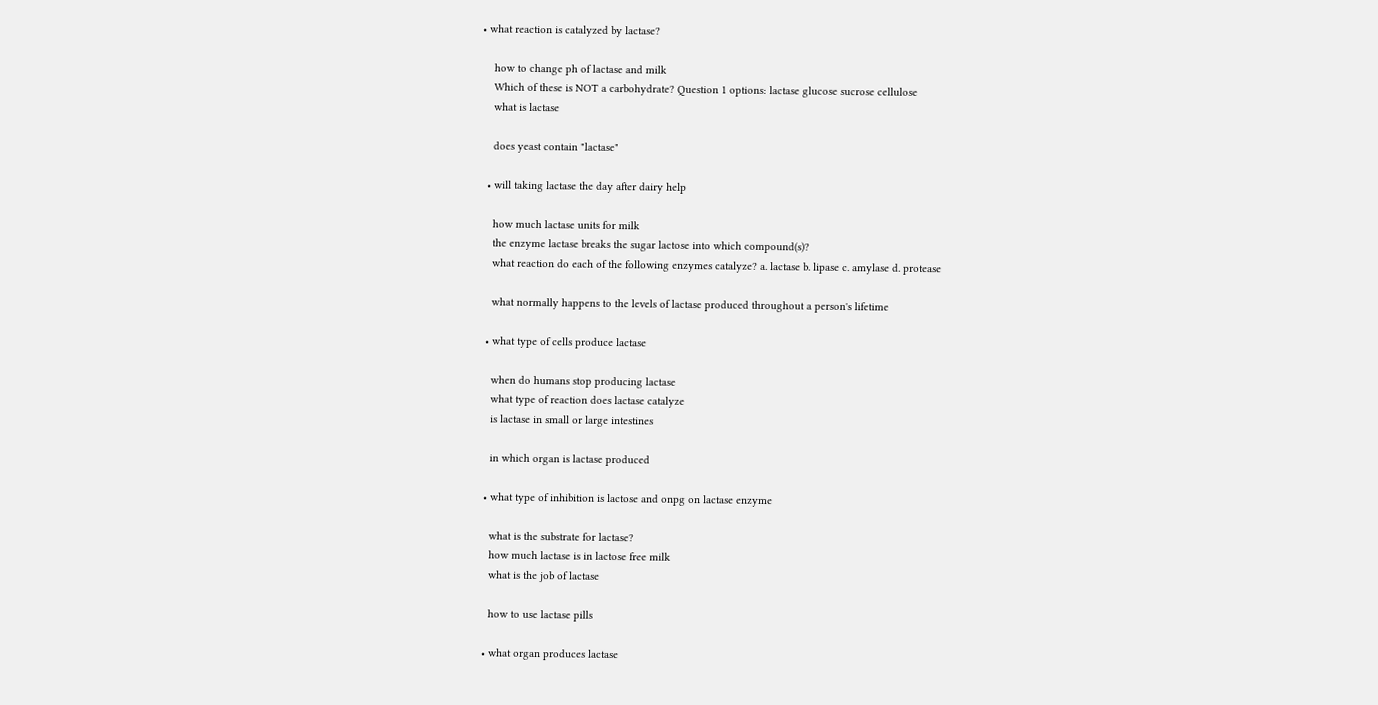• what reaction is catalyzed by lactase?

    how to change ph of lactase and milk
    Which of these is NOT a carbohydrate? Question 1 options: lactase glucose sucrose cellulose
    what is lactase

    does yeast contain "lactase"

  • will taking lactase the day after dairy help

    how much lactase units for milk
    the enzyme lactase breaks the sugar lactose into which compound(s)?
    what reaction do each of the following enzymes catalyze? a. lactase b. lipase c. amylase d. protease

    what normally happens to the levels of lactase produced throughout a person's lifetime

  • what type of cells produce lactase

    when do humans stop producing lactase
    what type of reaction does lactase catalyze
    is lactase in small or large intestines

    in which organ is lactase produced

  • what type of inhibition is lactose and onpg on lactase enzyme

    what is the substrate for lactase?
    how much lactase is in lactose free milk
    what is the job of lactase

    how to use lactase pills

  • what organ produces lactase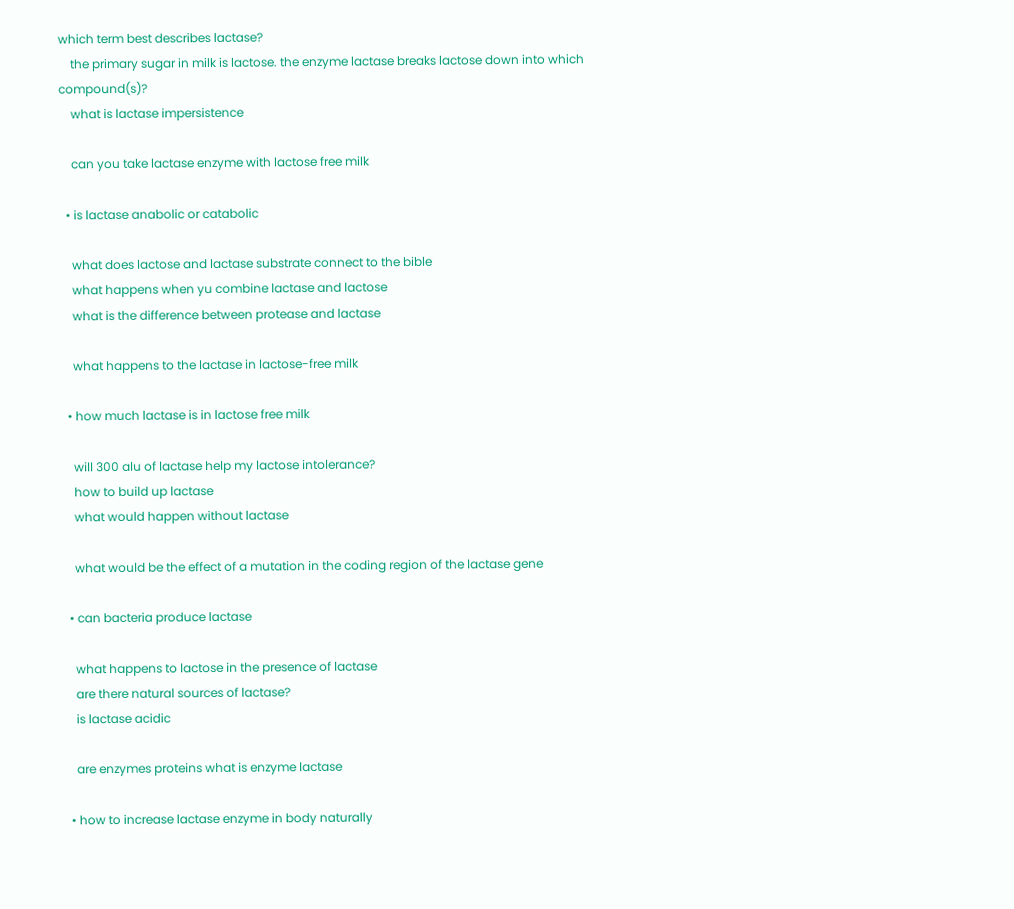which term best describes lactase?
    the primary sugar in milk is lactose. the enzyme lactase breaks lactose down into which compound(s)?
    what is lactase impersistence

    can you take lactase enzyme with lactose free milk

  • is lactase anabolic or catabolic

    what does lactose and lactase substrate connect to the bible
    what happens when yu combine lactase and lactose
    what is the difference between protease and lactase

    what happens to the lactase in lactose-free milk

  • how much lactase is in lactose free milk

    will 300 alu of lactase help my lactose intolerance?
    how to build up lactase
    what would happen without lactase

    what would be the effect of a mutation in the coding region of the lactase gene

  • can bacteria produce lactase

    what happens to lactose in the presence of lactase
    are there natural sources of lactase?
    is lactase acidic

    are enzymes proteins what is enzyme lactase

  • how to increase lactase enzyme in body naturally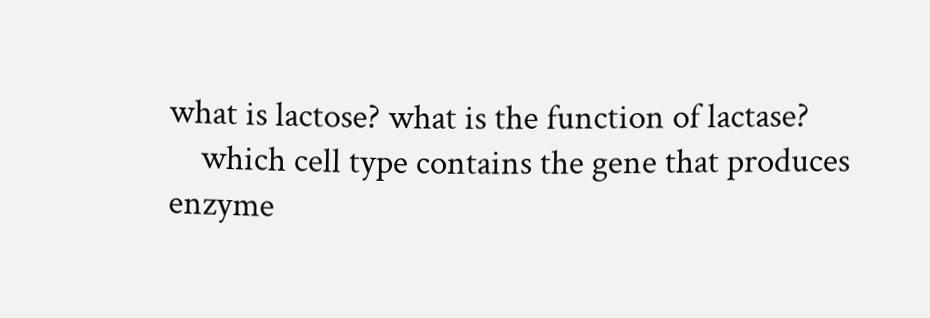what is lactose? what is the function of lactase?
    which cell type contains the gene that produces enzyme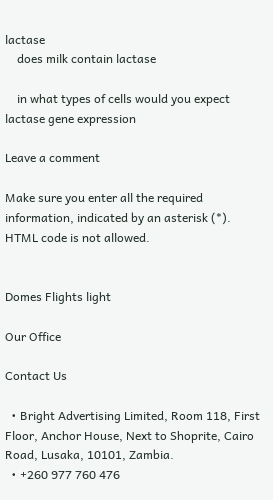lactase
    does milk contain lactase

    in what types of cells would you expect lactase gene expression

Leave a comment

Make sure you enter all the required information, indicated by an asterisk (*). HTML code is not allowed.


Domes Flights light

Our Office

Contact Us

  • Bright Advertising Limited, Room 118, First Floor, Anchor House, Next to Shoprite, Cairo Road, Lusaka, 10101, Zambia.
  • +260 977 760 476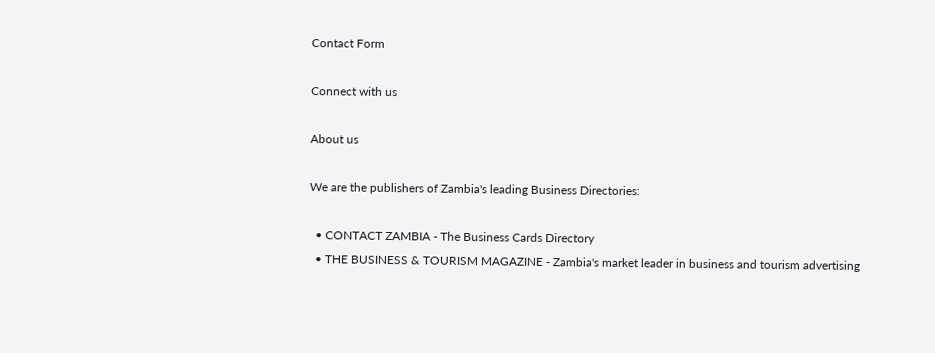Contact Form

Connect with us

About us

We are the publishers of Zambia's leading Business Directories:

  • CONTACT ZAMBIA - The Business Cards Directory
  • THE BUSINESS & TOURISM MAGAZINE - Zambia's market leader in business and tourism advertising